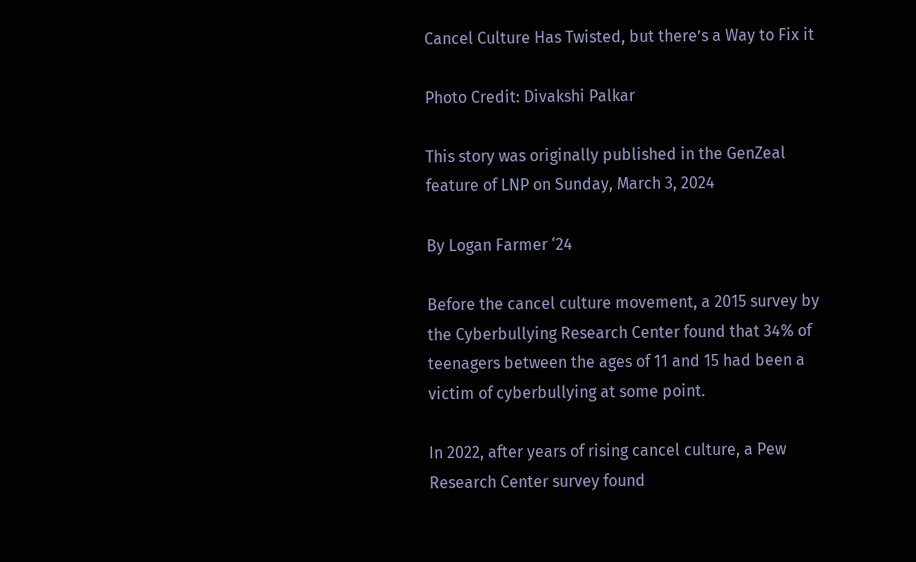Cancel Culture Has Twisted, but there’s a Way to Fix it

Photo Credit: Divakshi Palkar

This story was originally published in the GenZeal feature of LNP on Sunday, March 3, 2024

By Logan Farmer ‘24

Before the cancel culture movement, a 2015 survey by the Cyberbullying Research Center found that 34% of teenagers between the ages of 11 and 15 had been a victim of cyberbullying at some point.

In 2022, after years of rising cancel culture, a Pew Research Center survey found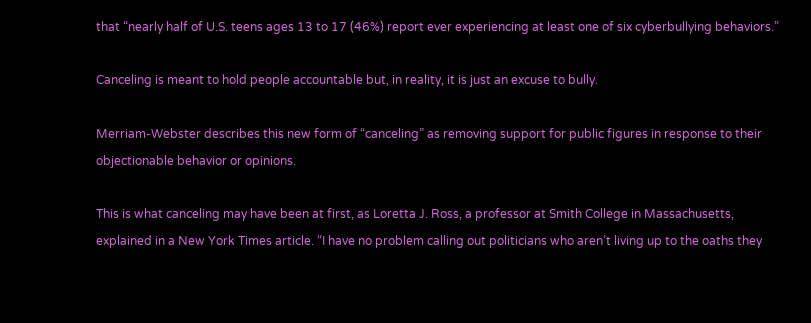that “nearly half of U.S. teens ages 13 to 17 (46%) report ever experiencing at least one of six cyberbullying behaviors.”

Canceling is meant to hold people accountable but, in reality, it is just an excuse to bully.

Merriam-Webster describes this new form of “canceling” as removing support for public figures in response to their objectionable behavior or opinions.

This is what canceling may have been at first, as Loretta J. Ross, a professor at Smith College in Massachusetts, explained in a New York Times article. “I have no problem calling out politicians who aren’t living up to the oaths they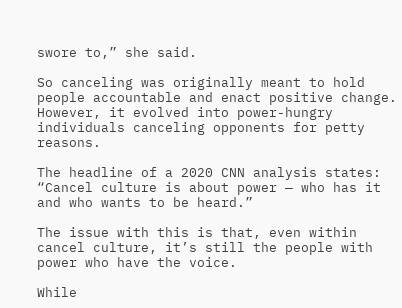swore to,” she said.

So canceling was originally meant to hold people accountable and enact positive change. However, it evolved into power-hungry individuals canceling opponents for petty reasons.

The headline of a 2020 CNN analysis states: “Cancel culture is about power — who has it and who wants to be heard.”

The issue with this is that, even within cancel culture, it’s still the people with power who have the voice.

While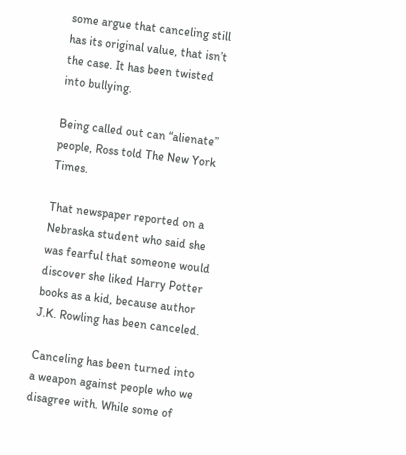some argue that canceling still has its original value, that isn’t the case. It has been twisted into bullying.

Being called out can “alienate” people, Ross told The New York Times.

That newspaper reported on a Nebraska student who said she was fearful that someone would discover she liked Harry Potter books as a kid, because author J.K. Rowling has been canceled.

Canceling has been turned into a weapon against people who we disagree with. While some of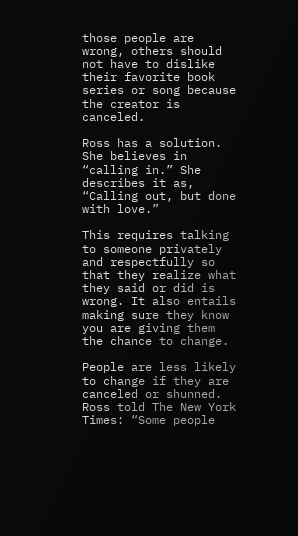those people are wrong, others should not have to dislike their favorite book series or song because the creator is canceled.

Ross has a solution. She believes in “calling in.” She describes it as, “Calling out, but done with love.”

This requires talking to someone privately and respectfully so that they realize what they said or did is wrong. It also entails making sure they know you are giving them the chance to change.

People are less likely to change if they are canceled or shunned. Ross told The New York Times: “Some people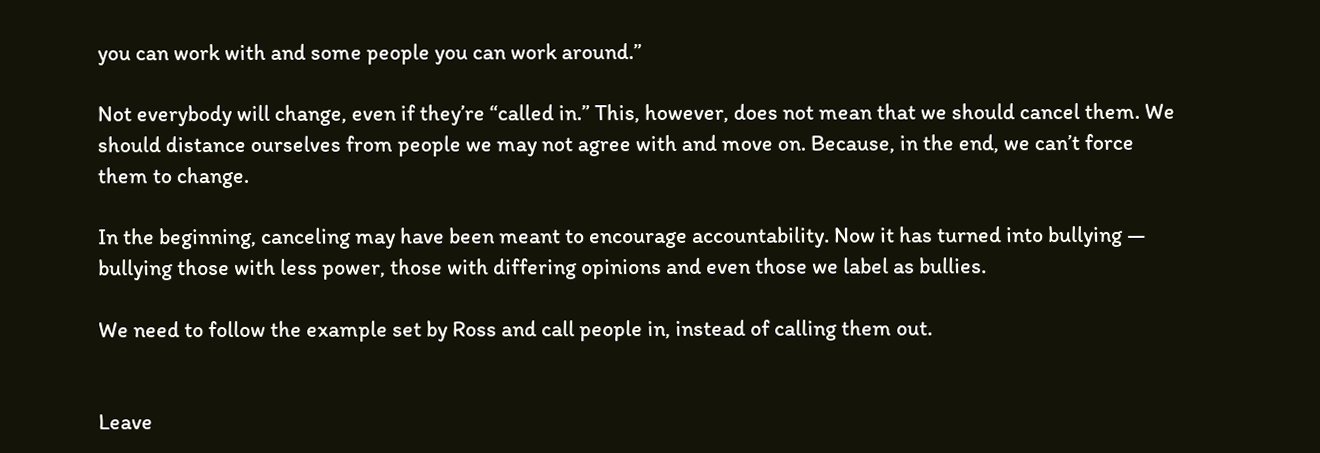you can work with and some people you can work around.”

Not everybody will change, even if they’re “called in.” This, however, does not mean that we should cancel them. We should distance ourselves from people we may not agree with and move on. Because, in the end, we can’t force them to change.

In the beginning, canceling may have been meant to encourage accountability. Now it has turned into bullying — bullying those with less power, those with differing opinions and even those we label as bullies.

We need to follow the example set by Ross and call people in, instead of calling them out.


Leave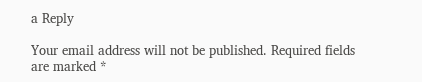a Reply

Your email address will not be published. Required fields are marked *